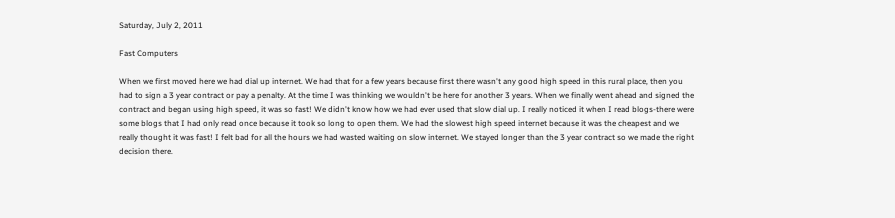Saturday, July 2, 2011

Fast Computers

When we first moved here we had dial up internet. We had that for a few years because first there wasn't any good high speed in this rural place, then you had to sign a 3 year contract or pay a penalty. At the time I was thinking we wouldn't be here for another 3 years. When we finally went ahead and signed the contract and began using high speed, it was so fast! We didn't know how we had ever used that slow dial up. I really noticed it when I read blogs-there were some blogs that I had only read once because it took so long to open them. We had the slowest high speed internet because it was the cheapest and we really thought it was fast! I felt bad for all the hours we had wasted waiting on slow internet. We stayed longer than the 3 year contract so we made the right decision there.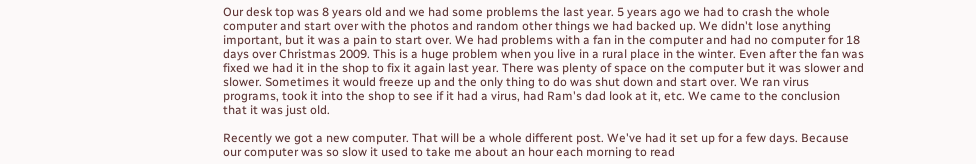Our desk top was 8 years old and we had some problems the last year. 5 years ago we had to crash the whole computer and start over with the photos and random other things we had backed up. We didn't lose anything important, but it was a pain to start over. We had problems with a fan in the computer and had no computer for 18 days over Christmas 2009. This is a huge problem when you live in a rural place in the winter. Even after the fan was fixed we had it in the shop to fix it again last year. There was plenty of space on the computer but it was slower and slower. Sometimes it would freeze up and the only thing to do was shut down and start over. We ran virus programs, took it into the shop to see if it had a virus, had Ram's dad look at it, etc. We came to the conclusion that it was just old.

Recently we got a new computer. That will be a whole different post. We've had it set up for a few days. Because our computer was so slow it used to take me about an hour each morning to read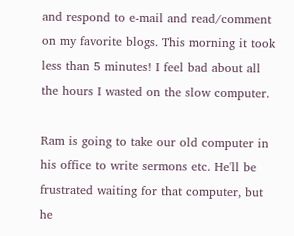and respond to e-mail and read/comment on my favorite blogs. This morning it took less than 5 minutes! I feel bad about all the hours I wasted on the slow computer.

Ram is going to take our old computer in his office to write sermons etc. He'll be frustrated waiting for that computer, but he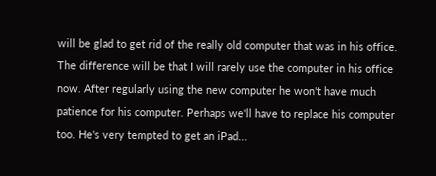will be glad to get rid of the really old computer that was in his office. The difference will be that I will rarely use the computer in his office now. After regularly using the new computer he won't have much patience for his computer. Perhaps we'll have to replace his computer too. He's very tempted to get an iPad...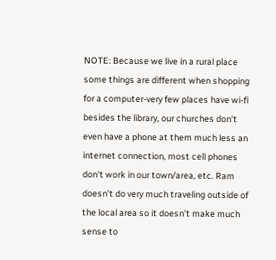NOTE: Because we live in a rural place some things are different when shopping for a computer-very few places have wi-fi besides the library, our churches don't even have a phone at them much less an internet connection, most cell phones don't work in our town/area, etc. Ram doesn't do very much traveling outside of the local area so it doesn't make much sense to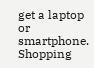get a laptop or smartphone. Shopping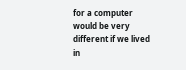for a computer would be very different if we lived in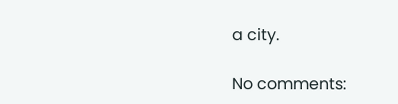a city.

No comments: